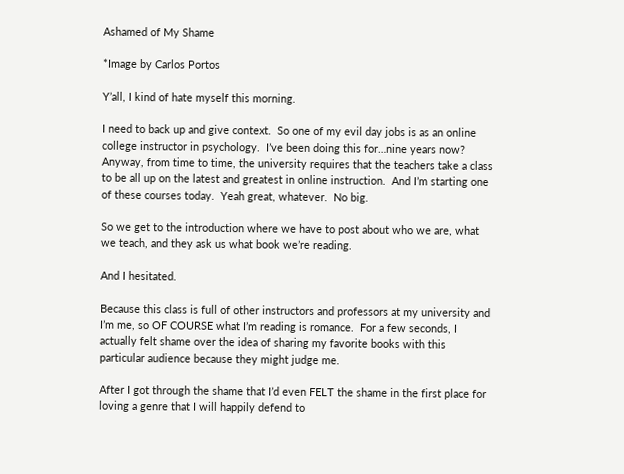Ashamed of My Shame

*Image by Carlos Portos

Y’all, I kind of hate myself this morning.

I need to back up and give context.  So one of my evil day jobs is as an online college instructor in psychology.  I’ve been doing this for…nine years now?  Anyway, from time to time, the university requires that the teachers take a class to be all up on the latest and greatest in online instruction.  And I’m starting one of these courses today.  Yeah great, whatever.  No big.

So we get to the introduction where we have to post about who we are, what we teach, and they ask us what book we’re reading.

And I hesitated.

Because this class is full of other instructors and professors at my university and I’m me, so OF COURSE what I’m reading is romance.  For a few seconds, I actually felt shame over the idea of sharing my favorite books with this particular audience because they might judge me.

After I got through the shame that I’d even FELT the shame in the first place for loving a genre that I will happily defend to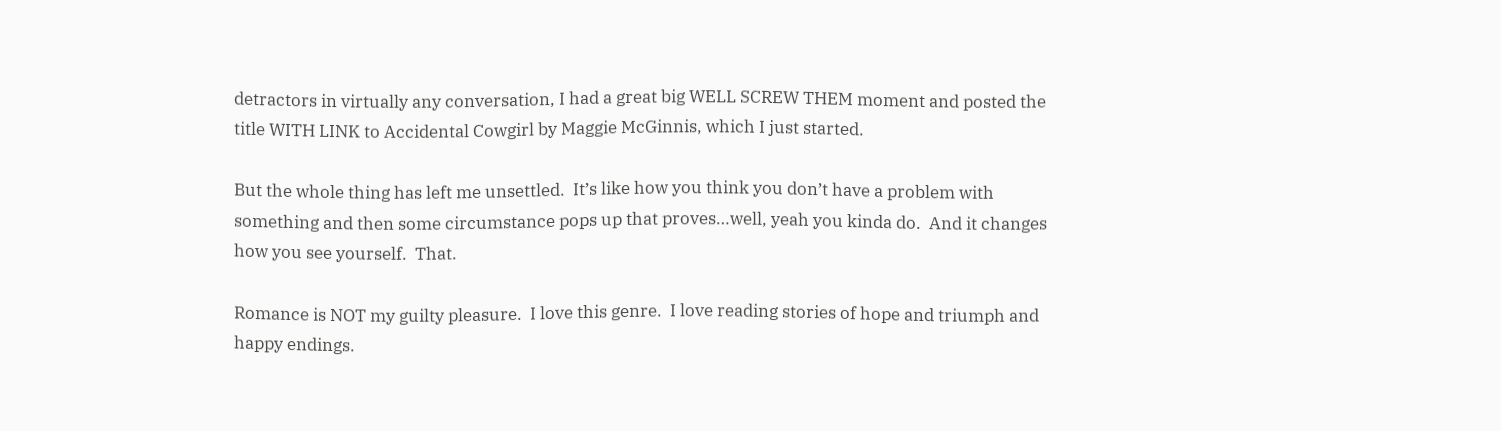detractors in virtually any conversation, I had a great big WELL SCREW THEM moment and posted the title WITH LINK to Accidental Cowgirl by Maggie McGinnis, which I just started.

But the whole thing has left me unsettled.  It’s like how you think you don’t have a problem with something and then some circumstance pops up that proves…well, yeah you kinda do.  And it changes how you see yourself.  That.

Romance is NOT my guilty pleasure.  I love this genre.  I love reading stories of hope and triumph and happy endings.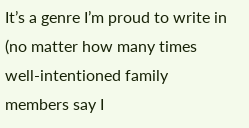It’s a genre I’m proud to write in (no matter how many times well-intentioned family members say I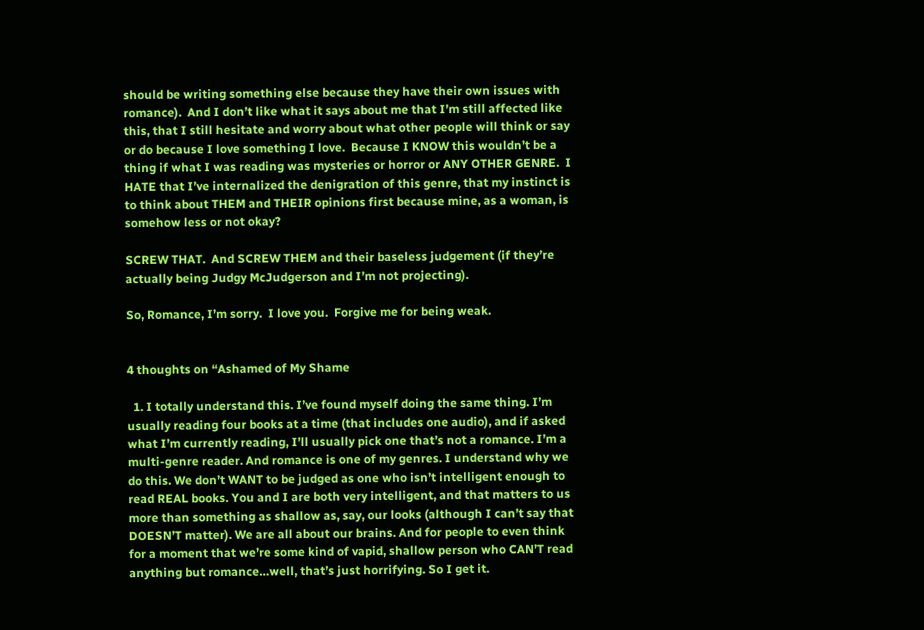should be writing something else because they have their own issues with romance).  And I don’t like what it says about me that I’m still affected like this, that I still hesitate and worry about what other people will think or say or do because I love something I love.  Because I KNOW this wouldn’t be a thing if what I was reading was mysteries or horror or ANY OTHER GENRE.  I HATE that I’ve internalized the denigration of this genre, that my instinct is to think about THEM and THEIR opinions first because mine, as a woman, is somehow less or not okay?

SCREW THAT.  And SCREW THEM and their baseless judgement (if they’re actually being Judgy McJudgerson and I’m not projecting).

So, Romance, I’m sorry.  I love you.  Forgive me for being weak.


4 thoughts on “Ashamed of My Shame

  1. I totally understand this. I’ve found myself doing the same thing. I’m usually reading four books at a time (that includes one audio), and if asked what I’m currently reading, I’ll usually pick one that’s not a romance. I’m a multi-genre reader. And romance is one of my genres. I understand why we do this. We don’t WANT to be judged as one who isn’t intelligent enough to read REAL books. You and I are both very intelligent, and that matters to us more than something as shallow as, say, our looks (although I can’t say that DOESN’T matter). We are all about our brains. And for people to even think for a moment that we’re some kind of vapid, shallow person who CAN’T read anything but romance…well, that’s just horrifying. So I get it.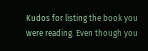Kudos for listing the book you were reading. Even though you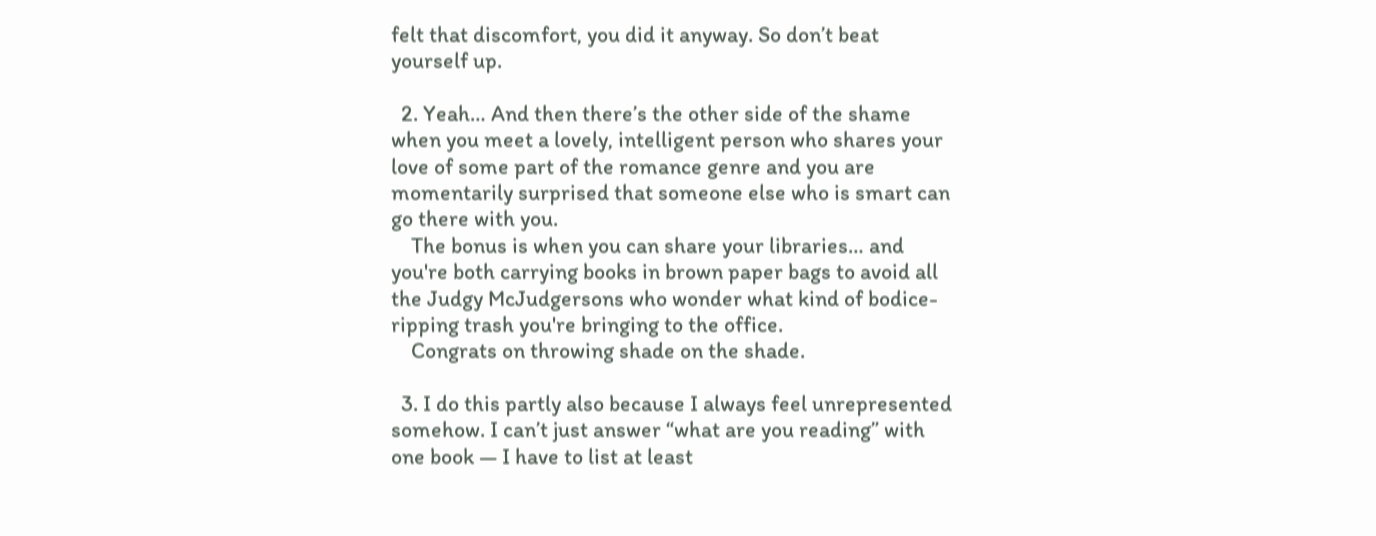felt that discomfort, you did it anyway. So don’t beat yourself up.

  2. Yeah… And then there’s the other side of the shame when you meet a lovely, intelligent person who shares your love of some part of the romance genre and you are momentarily surprised that someone else who is smart can go there with you.
    The bonus is when you can share your libraries… and you're both carrying books in brown paper bags to avoid all the Judgy McJudgersons who wonder what kind of bodice-ripping trash you're bringing to the office.
    Congrats on throwing shade on the shade.

  3. I do this partly also because I always feel unrepresented somehow. I can’t just answer “what are you reading” with one book — I have to list at least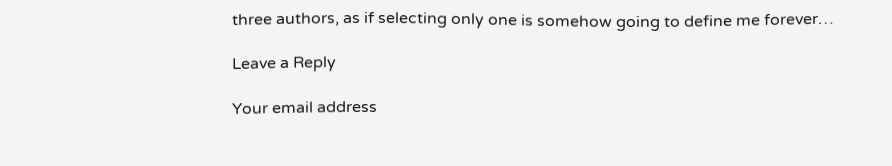three authors, as if selecting only one is somehow going to define me forever…

Leave a Reply

Your email address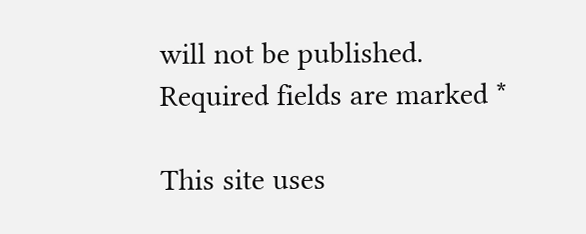will not be published. Required fields are marked *

This site uses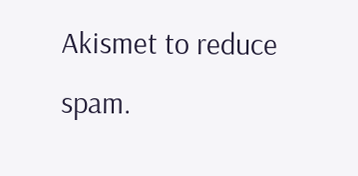Akismet to reduce spam.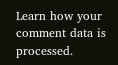Learn how your comment data is processed.